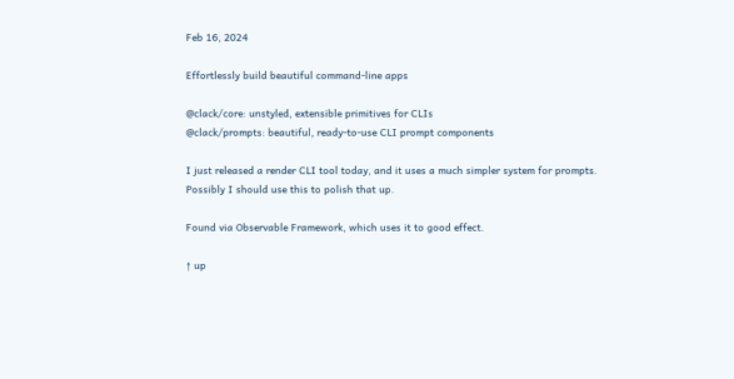Feb 16, 2024

Effortlessly build beautiful command-line apps

@clack/core: unstyled, extensible primitives for CLIs
@clack/prompts: beautiful, ready-to-use CLI prompt components

I just released a render CLI tool today, and it uses a much simpler system for prompts. Possibly I should use this to polish that up.

Found via Observable Framework, which uses it to good effect.

↑ up